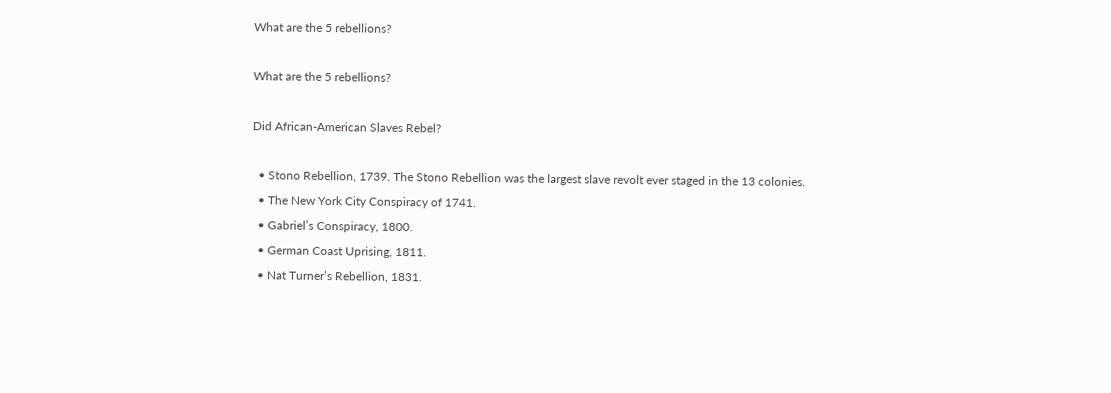What are the 5 rebellions?

What are the 5 rebellions?

Did African-American Slaves Rebel?

  • Stono Rebellion, 1739. The Stono Rebellion was the largest slave revolt ever staged in the 13 colonies.
  • The New York City Conspiracy of 1741.
  • Gabriel’s Conspiracy, 1800.
  • German Coast Uprising, 1811.
  • Nat Turner’s Rebellion, 1831.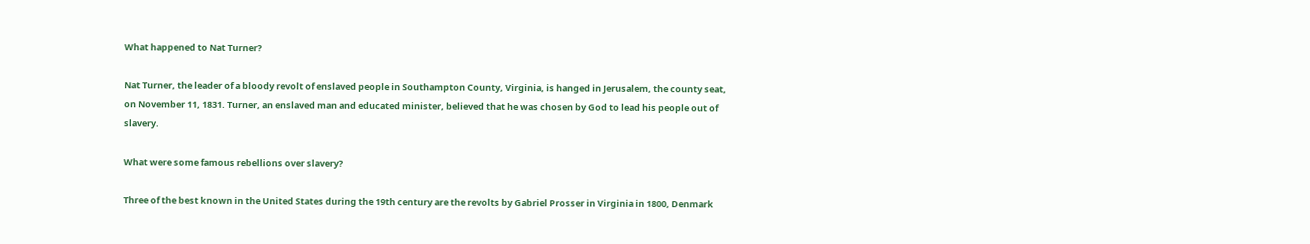What happened to Nat Turner?

Nat Turner, the leader of a bloody revolt of enslaved people in Southampton County, Virginia, is hanged in Jerusalem, the county seat, on November 11, 1831. Turner, an enslaved man and educated minister, believed that he was chosen by God to lead his people out of slavery.

What were some famous rebellions over slavery?

Three of the best known in the United States during the 19th century are the revolts by Gabriel Prosser in Virginia in 1800, Denmark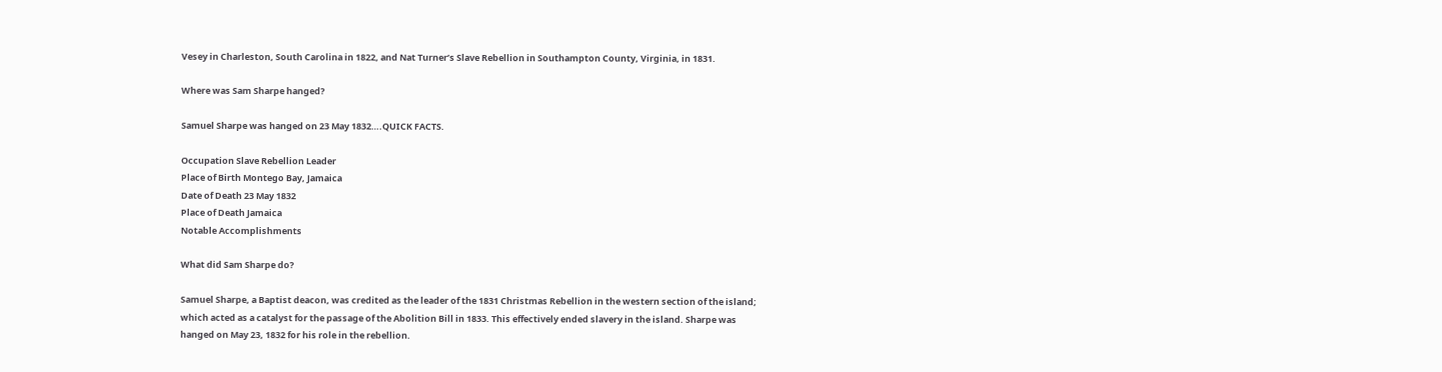Vesey in Charleston, South Carolina in 1822, and Nat Turner’s Slave Rebellion in Southampton County, Virginia, in 1831.

Where was Sam Sharpe hanged?

Samuel Sharpe was hanged on 23 May 1832….QUICK FACTS.

Occupation Slave Rebellion Leader
Place of Birth Montego Bay, Jamaica
Date of Death 23 May 1832
Place of Death Jamaica
Notable Accomplishments

What did Sam Sharpe do?

Samuel Sharpe, a Baptist deacon, was credited as the leader of the 1831 Christmas Rebellion in the western section of the island; which acted as a catalyst for the passage of the Abolition Bill in 1833. This effectively ended slavery in the island. Sharpe was hanged on May 23, 1832 for his role in the rebellion.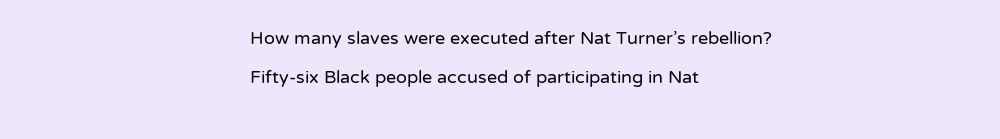How many slaves were executed after Nat Turner’s rebellion?

Fifty-six Black people accused of participating in Nat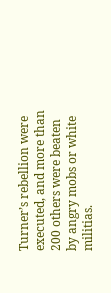Turner’s rebellion were executed, and more than 200 others were beaten by angry mobs or white militias.